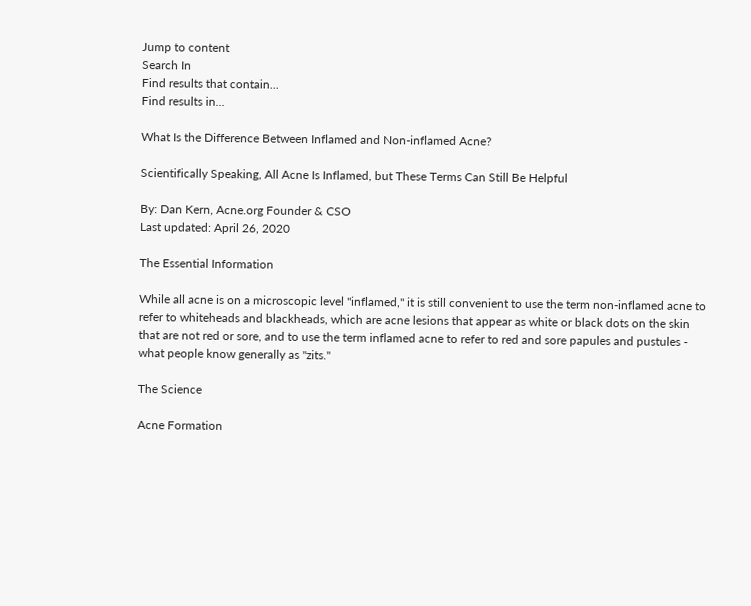Jump to content
Search In
Find results that contain...
Find results in...

What Is the Difference Between Inflamed and Non-inflamed Acne?

Scientifically Speaking, All Acne Is Inflamed, but These Terms Can Still Be Helpful

By: Dan Kern, Acne.org Founder & CSO
Last updated: April 26, 2020

The Essential Information

While all acne is on a microscopic level "inflamed," it is still convenient to use the term non-inflamed acne to refer to whiteheads and blackheads, which are acne lesions that appear as white or black dots on the skin that are not red or sore, and to use the term inflamed acne to refer to red and sore papules and pustules - what people know generally as "zits."

The Science

Acne Formation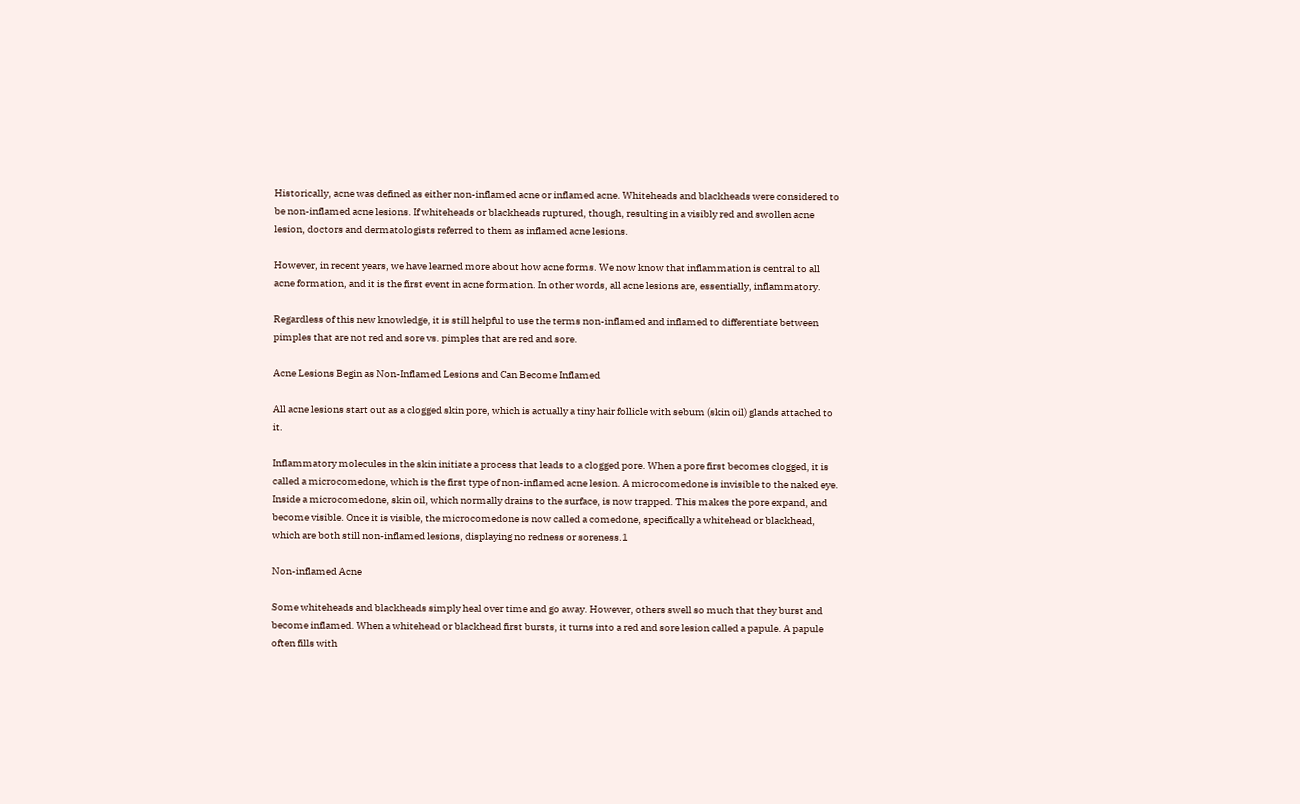Historically, acne was defined as either non-inflamed acne or inflamed acne. Whiteheads and blackheads were considered to be non-inflamed acne lesions. If whiteheads or blackheads ruptured, though, resulting in a visibly red and swollen acne lesion, doctors and dermatologists referred to them as inflamed acne lesions.

However, in recent years, we have learned more about how acne forms. We now know that inflammation is central to all acne formation, and it is the first event in acne formation. In other words, all acne lesions are, essentially, inflammatory.

Regardless of this new knowledge, it is still helpful to use the terms non-inflamed and inflamed to differentiate between pimples that are not red and sore vs. pimples that are red and sore.

Acne Lesions Begin as Non-Inflamed Lesions and Can Become Inflamed

All acne lesions start out as a clogged skin pore, which is actually a tiny hair follicle with sebum (skin oil) glands attached to it.

Inflammatory molecules in the skin initiate a process that leads to a clogged pore. When a pore first becomes clogged, it is called a microcomedone, which is the first type of non-inflamed acne lesion. A microcomedone is invisible to the naked eye. Inside a microcomedone, skin oil, which normally drains to the surface, is now trapped. This makes the pore expand, and become visible. Once it is visible, the microcomedone is now called a comedone, specifically a whitehead or blackhead, which are both still non-inflamed lesions, displaying no redness or soreness.1

Non-inflamed Acne

Some whiteheads and blackheads simply heal over time and go away. However, others swell so much that they burst and become inflamed. When a whitehead or blackhead first bursts, it turns into a red and sore lesion called a papule. A papule often fills with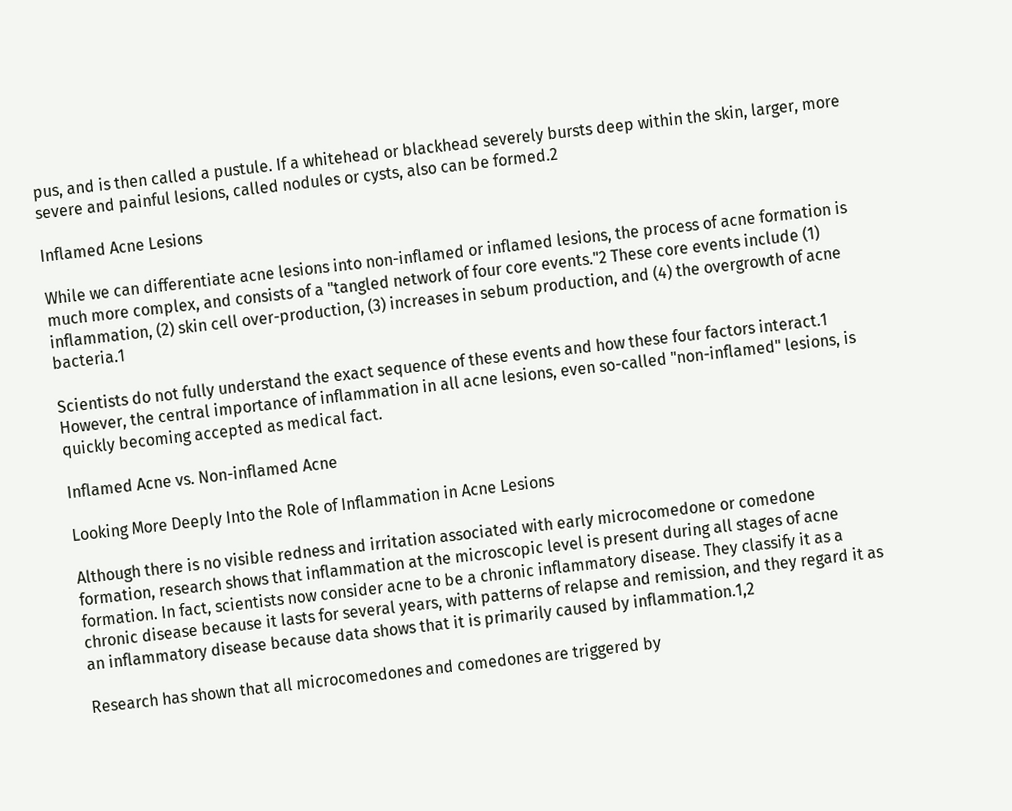pus, and is then called a pustule. If a whitehead or blackhead severely bursts deep within the skin, larger, more severe and painful lesions, called nodules or cysts, also can be formed.2

Inflamed Acne Lesions

While we can differentiate acne lesions into non-inflamed or inflamed lesions, the process of acne formation is much more complex, and consists of a "tangled network of four core events."2 These core events include (1) inflammation, (2) skin cell over-production, (3) increases in sebum production, and (4) the overgrowth of acne bacteria.1

Scientists do not fully understand the exact sequence of these events and how these four factors interact.1 However, the central importance of inflammation in all acne lesions, even so-called "non-inflamed" lesions, is quickly becoming accepted as medical fact.

Inflamed Acne vs. Non-inflamed Acne

Looking More Deeply Into the Role of Inflammation in Acne Lesions

Although there is no visible redness and irritation associated with early microcomedone or comedone formation, research shows that inflammation at the microscopic level is present during all stages of acne formation. In fact, scientists now consider acne to be a chronic inflammatory disease. They classify it as a chronic disease because it lasts for several years, with patterns of relapse and remission, and they regard it as an inflammatory disease because data shows that it is primarily caused by inflammation.1,2

Research has shown that all microcomedones and comedones are triggered by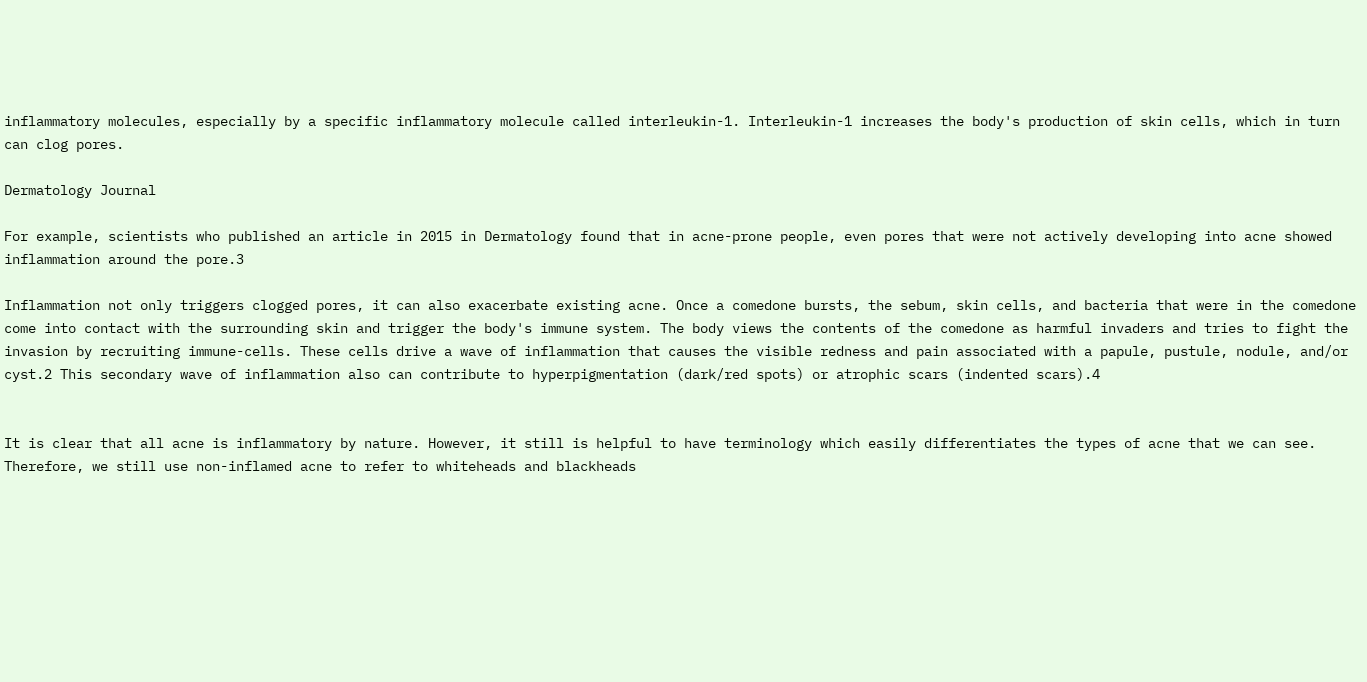inflammatory molecules, especially by a specific inflammatory molecule called interleukin-1. Interleukin-1 increases the body's production of skin cells, which in turn can clog pores.

Dermatology Journal

For example, scientists who published an article in 2015 in Dermatology found that in acne-prone people, even pores that were not actively developing into acne showed inflammation around the pore.3

Inflammation not only triggers clogged pores, it can also exacerbate existing acne. Once a comedone bursts, the sebum, skin cells, and bacteria that were in the comedone come into contact with the surrounding skin and trigger the body's immune system. The body views the contents of the comedone as harmful invaders and tries to fight the invasion by recruiting immune-cells. These cells drive a wave of inflammation that causes the visible redness and pain associated with a papule, pustule, nodule, and/or cyst.2 This secondary wave of inflammation also can contribute to hyperpigmentation (dark/red spots) or atrophic scars (indented scars).4


It is clear that all acne is inflammatory by nature. However, it still is helpful to have terminology which easily differentiates the types of acne that we can see. Therefore, we still use non-inflamed acne to refer to whiteheads and blackheads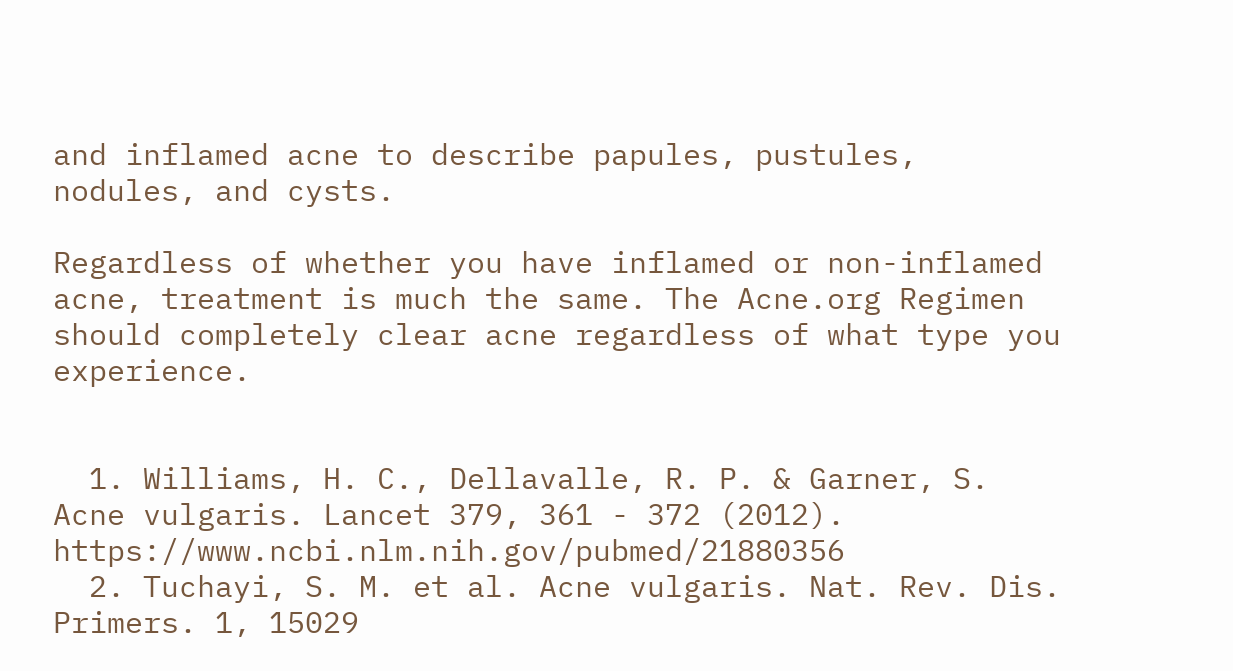and inflamed acne to describe papules, pustules, nodules, and cysts.

Regardless of whether you have inflamed or non-inflamed acne, treatment is much the same. The Acne.org Regimen should completely clear acne regardless of what type you experience.


  1. Williams, H. C., Dellavalle, R. P. & Garner, S. Acne vulgaris. Lancet 379, 361 - 372 (2012). https://www.ncbi.nlm.nih.gov/pubmed/21880356
  2. Tuchayi, S. M. et al. Acne vulgaris. Nat. Rev. Dis. Primers. 1, 15029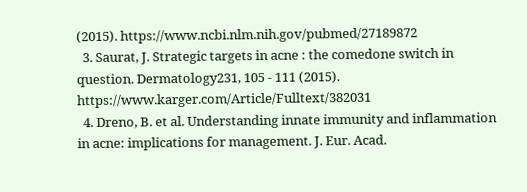(2015). https://www.ncbi.nlm.nih.gov/pubmed/27189872
  3. Saurat, J. Strategic targets in acne : the comedone switch in question. Dermatology231, 105 - 111 (2015). https://www.karger.com/Article/Fulltext/382031
  4. Dreno, B. et al. Understanding innate immunity and inflammation in acne: implications for management. J. Eur. Acad.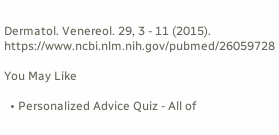Dermatol. Venereol. 29, 3 - 11 (2015). https://www.ncbi.nlm.nih.gov/pubmed/26059728

You May Like

  • Personalized Advice Quiz - All of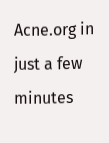Acne.org in just a few minutes